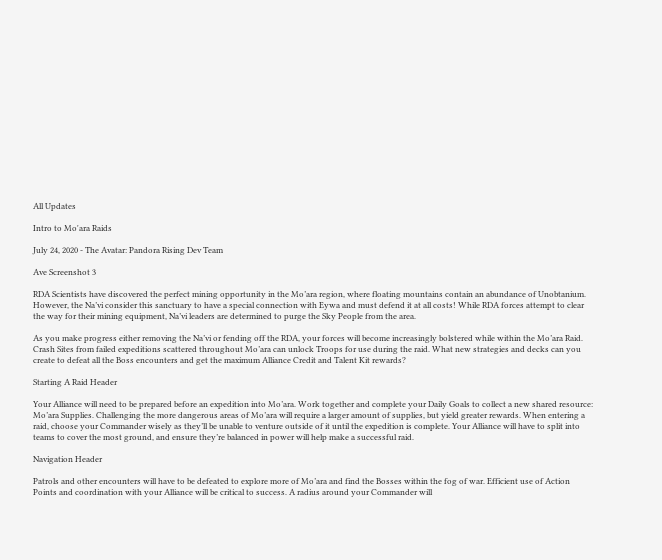All Updates

Intro to Mo'ara Raids

July 24, 2020 - The Avatar: Pandora Rising Dev Team

Ave Screenshot 3

RDA Scientists have discovered the perfect mining opportunity in the Mo’ara region, where floating mountains contain an abundance of Unobtanium. However, the Na’vi consider this sanctuary to have a special connection with Eywa and must defend it at all costs! While RDA forces attempt to clear the way for their mining equipment, Na’vi leaders are determined to purge the Sky People from the area.

As you make progress either removing the Na’vi or fending off the RDA, your forces will become increasingly bolstered while within the Mo’ara Raid. Crash Sites from failed expeditions scattered throughout Mo’ara can unlock Troops for use during the raid. What new strategies and decks can you create to defeat all the Boss encounters and get the maximum Alliance Credit and Talent Kit rewards?

Starting A Raid Header

Your Alliance will need to be prepared before an expedition into Mo’ara. Work together and complete your Daily Goals to collect a new shared resource: Mo’ara Supplies. Challenging the more dangerous areas of Mo’ara will require a larger amount of supplies, but yield greater rewards. When entering a raid, choose your Commander wisely as they’ll be unable to venture outside of it until the expedition is complete. Your Alliance will have to split into teams to cover the most ground, and ensure they’re balanced in power will help make a successful raid.

Navigation Header

Patrols and other encounters will have to be defeated to explore more of Mo’ara and find the Bosses within the fog of war. Efficient use of Action Points and coordination with your Alliance will be critical to success. A radius around your Commander will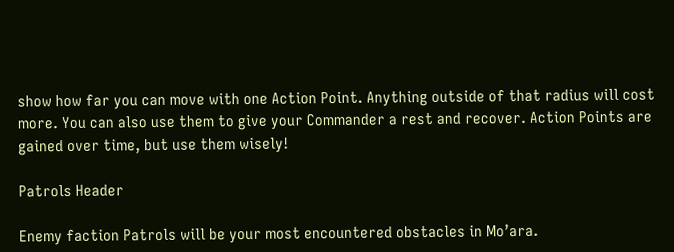show how far you can move with one Action Point. Anything outside of that radius will cost more. You can also use them to give your Commander a rest and recover. Action Points are gained over time, but use them wisely!

Patrols Header

Enemy faction Patrols will be your most encountered obstacles in Mo’ara.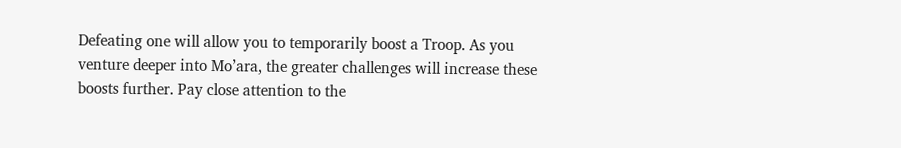Defeating one will allow you to temporarily boost a Troop. As you venture deeper into Mo’ara, the greater challenges will increase these boosts further. Pay close attention to the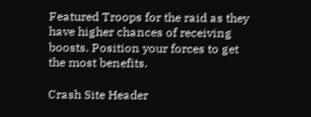Featured Troops for the raid as they have higher chances of receiving boosts. Position your forces to get the most benefits.

Crash Site Header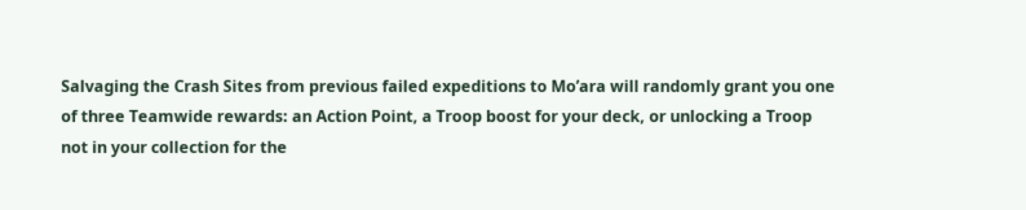Salvaging the Crash Sites from previous failed expeditions to Mo’ara will randomly grant you one of three Teamwide rewards: an Action Point, a Troop boost for your deck, or unlocking a Troop not in your collection for the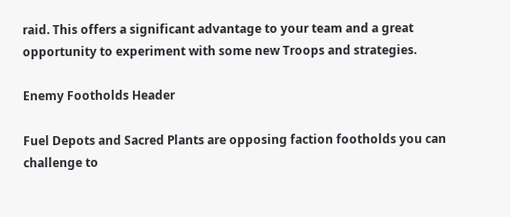raid. This offers a significant advantage to your team and a great opportunity to experiment with some new Troops and strategies.

Enemy Footholds Header

Fuel Depots and Sacred Plants are opposing faction footholds you can challenge to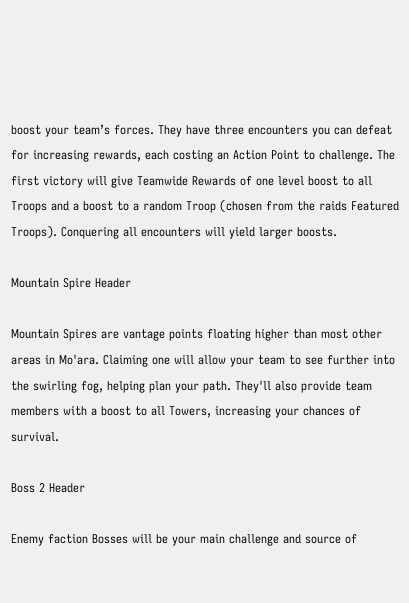boost your team’s forces. They have three encounters you can defeat for increasing rewards, each costing an Action Point to challenge. The first victory will give Teamwide Rewards of one level boost to all Troops and a boost to a random Troop (chosen from the raids Featured Troops). Conquering all encounters will yield larger boosts.

Mountain Spire Header

Mountain Spires are vantage points floating higher than most other areas in Mo'ara. Claiming one will allow your team to see further into the swirling fog, helping plan your path. They'll also provide team members with a boost to all Towers, increasing your chances of survival.

Boss 2 Header

Enemy faction Bosses will be your main challenge and source of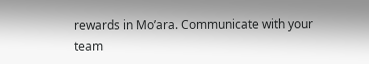rewards in Mo’ara. Communicate with your team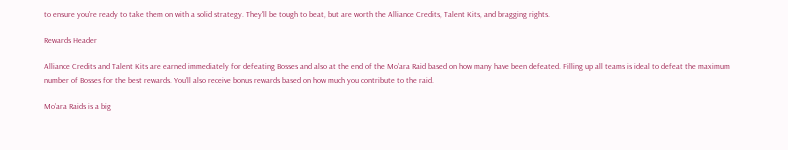to ensure you're ready to take them on with a solid strategy. They'll be tough to beat, but are worth the Alliance Credits, Talent Kits, and bragging rights.

Rewards Header

Alliance Credits and Talent Kits are earned immediately for defeating Bosses and also at the end of the Mo’ara Raid based on how many have been defeated. Filling up all teams is ideal to defeat the maximum number of Bosses for the best rewards. You’ll also receive bonus rewards based on how much you contribute to the raid.

Mo’ara Raids is a big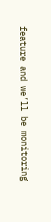feature and we’ll be monitoring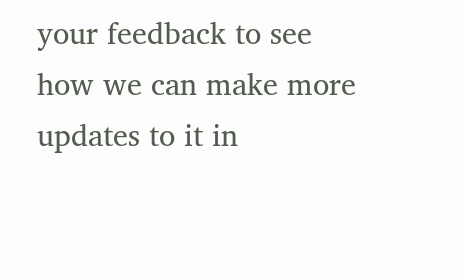your feedback to see how we can make more updates to it in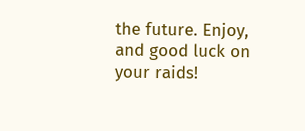the future. Enjoy, and good luck on your raids!